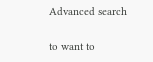Advanced search

to want to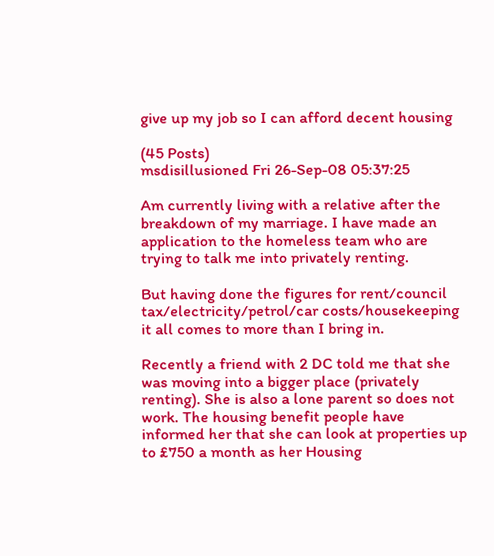give up my job so I can afford decent housing

(45 Posts)
msdisillusioned Fri 26-Sep-08 05:37:25

Am currently living with a relative after the breakdown of my marriage. I have made an application to the homeless team who are trying to talk me into privately renting.

But having done the figures for rent/council tax/electricity/petrol/car costs/housekeeping it all comes to more than I bring in.

Recently a friend with 2 DC told me that she was moving into a bigger place (privately renting). She is also a lone parent so does not work. The housing benefit people have informed her that she can look at properties up to £750 a month as her Housing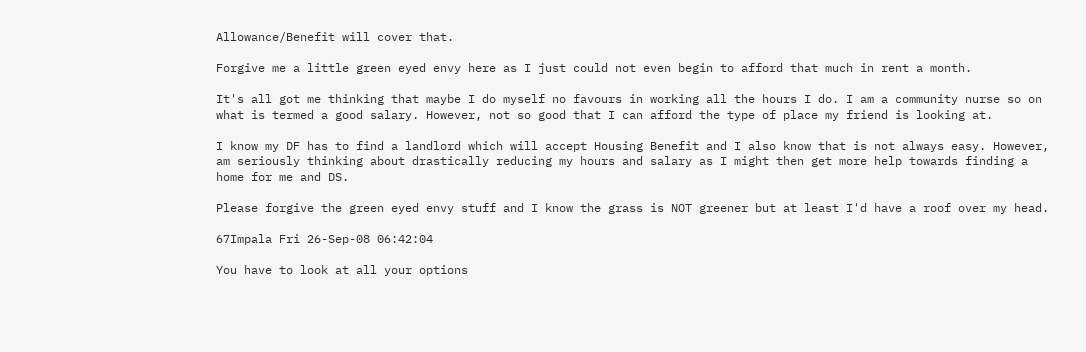Allowance/Benefit will cover that.

Forgive me a little green eyed envy here as I just could not even begin to afford that much in rent a month.

It's all got me thinking that maybe I do myself no favours in working all the hours I do. I am a community nurse so on what is termed a good salary. However, not so good that I can afford the type of place my friend is looking at.

I know my DF has to find a landlord which will accept Housing Benefit and I also know that is not always easy. However, am seriously thinking about drastically reducing my hours and salary as I might then get more help towards finding a home for me and DS.

Please forgive the green eyed envy stuff and I know the grass is NOT greener but at least I'd have a roof over my head.

67Impala Fri 26-Sep-08 06:42:04

You have to look at all your options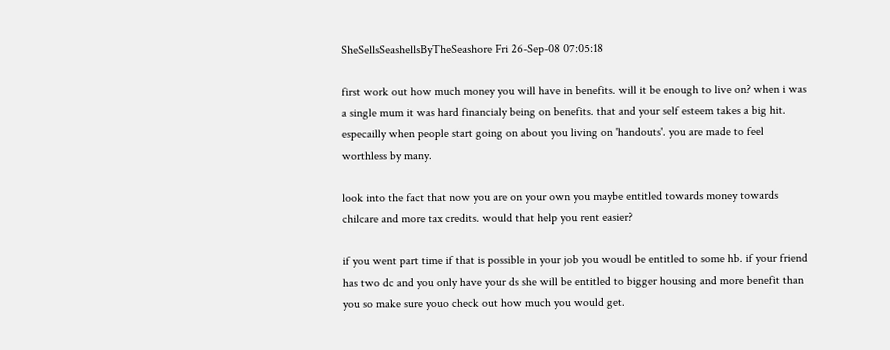SheSellsSeashellsByTheSeashore Fri 26-Sep-08 07:05:18

first work out how much money you will have in benefits. will it be enough to live on? when i was a single mum it was hard financialy being on benefits. that and your self esteem takes a big hit. especailly when people start going on about you living on 'handouts'. you are made to feel worthless by many.

look into the fact that now you are on your own you maybe entitled towards money towards chilcare and more tax credits. would that help you rent easier?

if you went part time if that is possible in your job you woudl be entitled to some hb. if your friend has two dc and you only have your ds she will be entitled to bigger housing and more benefit than you so make sure youo check out how much you would get.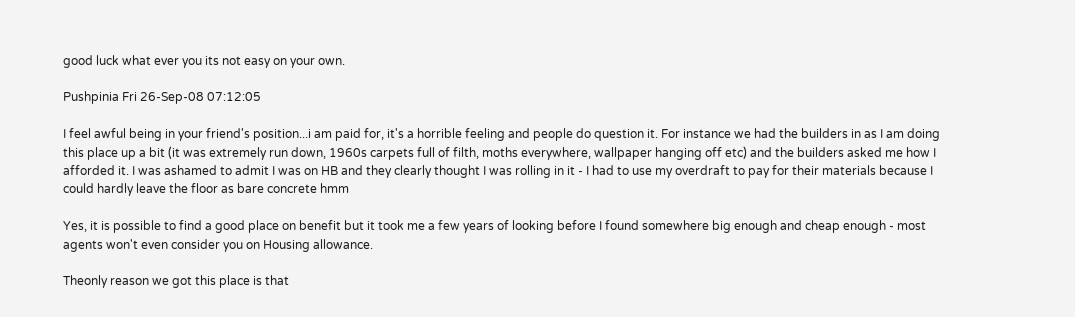good luck what ever you its not easy on your own.

Pushpinia Fri 26-Sep-08 07:12:05

I feel awful being in your friend's position...i am paid for, it's a horrible feeling and people do question it. For instance we had the builders in as I am doing this place up a bit (it was extremely run down, 1960s carpets full of filth, moths everywhere, wallpaper hanging off etc) and the builders asked me how I afforded it. I was ashamed to admit I was on HB and they clearly thought I was rolling in it - I had to use my overdraft to pay for their materials because I could hardly leave the floor as bare concrete hmm

Yes, it is possible to find a good place on benefit but it took me a few years of looking before I found somewhere big enough and cheap enough - most agents won't even consider you on Housing allowance.

Theonly reason we got this place is that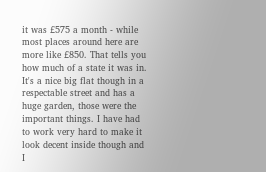it was £575 a month - while most places around here are more like £850. That tells you how much of a state it was in. It's a nice big flat though in a respectable street and has a huge garden, those were the important things. I have had to work very hard to make it look decent inside though and I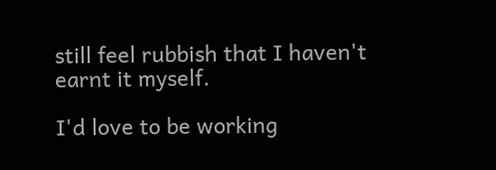still feel rubbish that I haven't earnt it myself.

I'd love to be working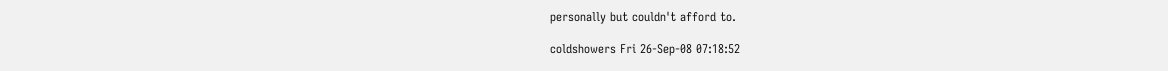personally but couldn't afford to.

coldshowers Fri 26-Sep-08 07:18:52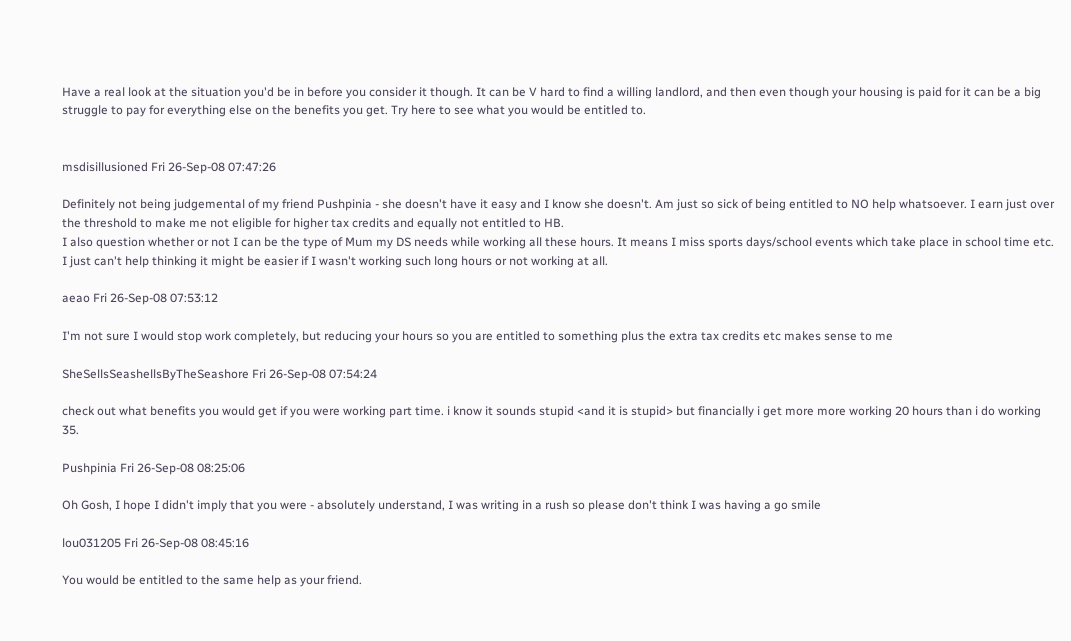Have a real look at the situation you'd be in before you consider it though. It can be V hard to find a willing landlord, and then even though your housing is paid for it can be a big struggle to pay for everything else on the benefits you get. Try here to see what you would be entitled to.


msdisillusioned Fri 26-Sep-08 07:47:26

Definitely not being judgemental of my friend Pushpinia - she doesn't have it easy and I know she doesn't. Am just so sick of being entitled to NO help whatsoever. I earn just over the threshold to make me not eligible for higher tax credits and equally not entitled to HB.
I also question whether or not I can be the type of Mum my DS needs while working all these hours. It means I miss sports days/school events which take place in school time etc.
I just can't help thinking it might be easier if I wasn't working such long hours or not working at all.

aeao Fri 26-Sep-08 07:53:12

I'm not sure I would stop work completely, but reducing your hours so you are entitled to something plus the extra tax credits etc makes sense to me

SheSellsSeashellsByTheSeashore Fri 26-Sep-08 07:54:24

check out what benefits you would get if you were working part time. i know it sounds stupid <and it is stupid> but financially i get more more working 20 hours than i do working 35.

Pushpinia Fri 26-Sep-08 08:25:06

Oh Gosh, I hope I didn't imply that you were - absolutely understand, I was writing in a rush so please don't think I was having a go smile

lou031205 Fri 26-Sep-08 08:45:16

You would be entitled to the same help as your friend.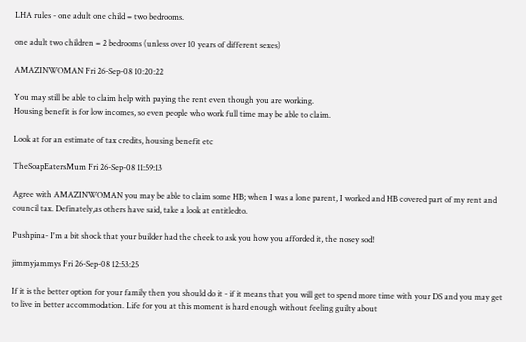LHA rules - one adult one child = two bedrooms.

one adult two children = 2 bedrooms (unless over 10 years of different sexes)

AMAZINWOMAN Fri 26-Sep-08 10:20:22

You may still be able to claim help with paying the rent even though you are working.
Housing benefit is for low incomes, so even people who work full time may be able to claim.

Look at for an estimate of tax credits, housing benefit etc

TheSoapEatersMum Fri 26-Sep-08 11:59:13

Agree with AMAZINWOMAN you may be able to claim some HB; when I was a lone parent, I worked and HB covered part of my rent and council tax. Definately,as others have said, take a look at entitledto.

Pushpina- I'm a bit shock that your builder had the cheek to ask you how you afforded it, the nosey sod!

jimmyjammys Fri 26-Sep-08 12:53:25

If it is the better option for your family then you should do it - if it means that you will get to spend more time with your DS and you may get to live in better accommodation. Life for you at this moment is hard enough without feeling guilty about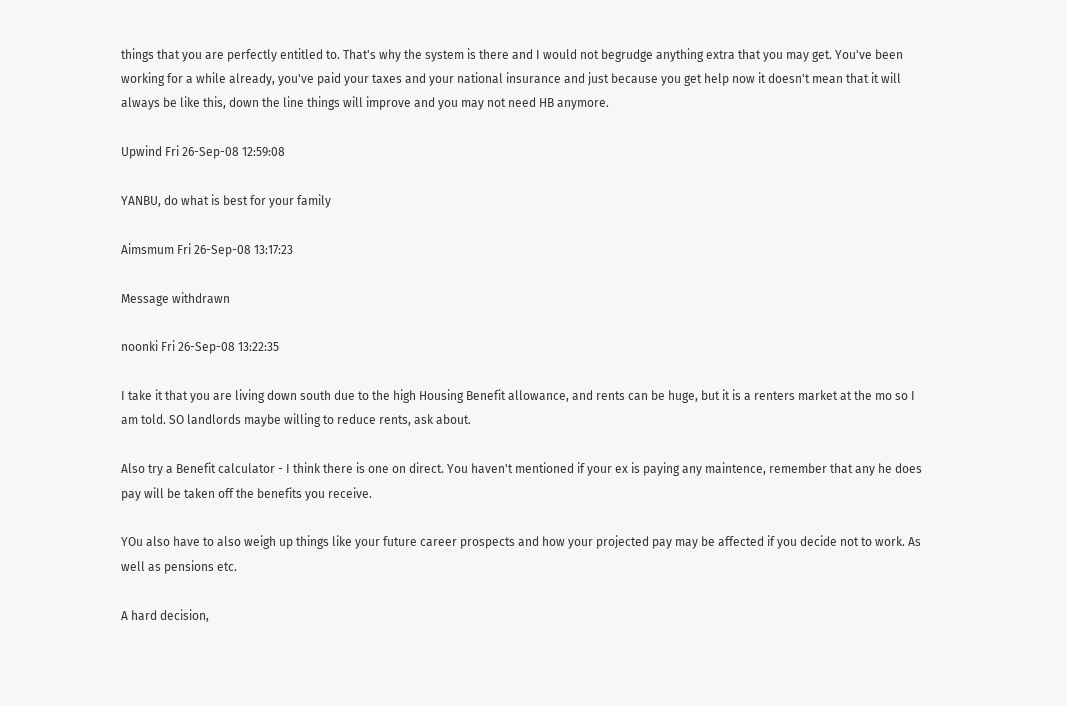things that you are perfectly entitled to. That's why the system is there and I would not begrudge anything extra that you may get. You've been working for a while already, you've paid your taxes and your national insurance and just because you get help now it doesn't mean that it will always be like this, down the line things will improve and you may not need HB anymore.

Upwind Fri 26-Sep-08 12:59:08

YANBU, do what is best for your family

Aimsmum Fri 26-Sep-08 13:17:23

Message withdrawn

noonki Fri 26-Sep-08 13:22:35

I take it that you are living down south due to the high Housing Benefit allowance, and rents can be huge, but it is a renters market at the mo so I am told. SO landlords maybe willing to reduce rents, ask about.

Also try a Benefit calculator - I think there is one on direct. You haven't mentioned if your ex is paying any maintence, remember that any he does pay will be taken off the benefits you receive.

YOu also have to also weigh up things like your future career prospects and how your projected pay may be affected if you decide not to work. As well as pensions etc.

A hard decision,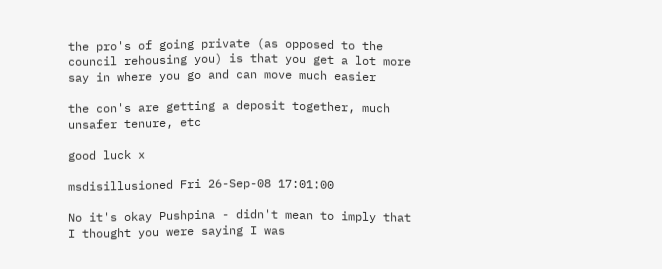the pro's of going private (as opposed to the council rehousing you) is that you get a lot more say in where you go and can move much easier

the con's are getting a deposit together, much unsafer tenure, etc

good luck x

msdisillusioned Fri 26-Sep-08 17:01:00

No it's okay Pushpina - didn't mean to imply that I thought you were saying I was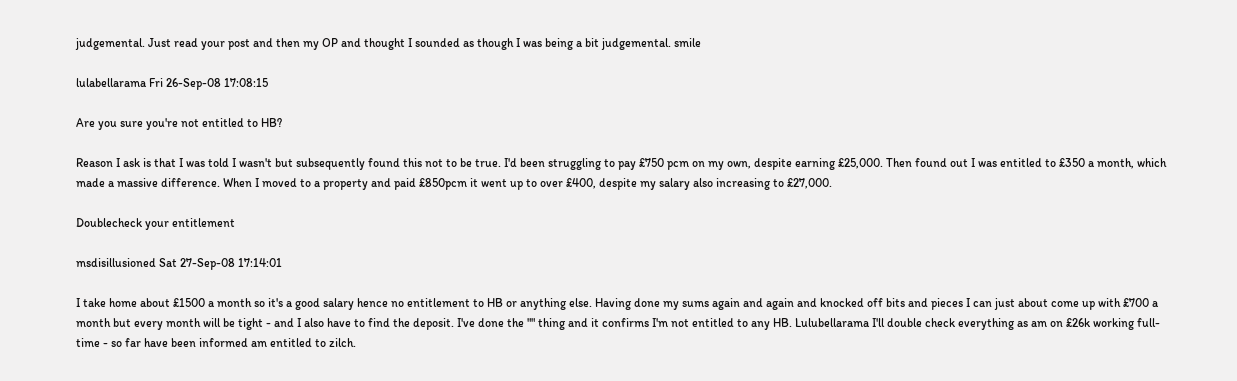judgemental. Just read your post and then my OP and thought I sounded as though I was being a bit judgemental. smile

lulabellarama Fri 26-Sep-08 17:08:15

Are you sure you're not entitled to HB?

Reason I ask is that I was told I wasn't but subsequently found this not to be true. I'd been struggling to pay £750 pcm on my own, despite earning £25,000. Then found out I was entitled to £350 a month, which made a massive difference. When I moved to a property and paid £850pcm it went up to over £400, despite my salary also increasing to £27,000.

Doublecheck your entitlement

msdisillusioned Sat 27-Sep-08 17:14:01

I take home about £1500 a month so it's a good salary hence no entitlement to HB or anything else. Having done my sums again and again and knocked off bits and pieces I can just about come up with £700 a month but every month will be tight - and I also have to find the deposit. I've done the "" thing and it confirms I'm not entitled to any HB. Lulubellarama I'll double check everything as am on £26k working full-time - so far have been informed am entitled to zilch.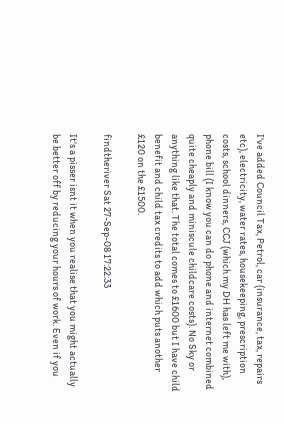I've added Council Tax, Petrol, car (insurance, tax, repairs etc), electricity, water rates, housekeeping, prescription costs, school dinners, CCJ (which my DH has left me with), phone bill (I know you can do phone and internet combined quite cheaply and miniscule childcare costs). No Sky or anything like that. The total comes to £1600 but I have child benefit and child tax credits to add which puts another £120 on the £1500.

findtheriver Sat 27-Sep-08 17:22:33

It's a pisser isnt it when you realise that you might actually be better off by reducing your hours of work. Even if you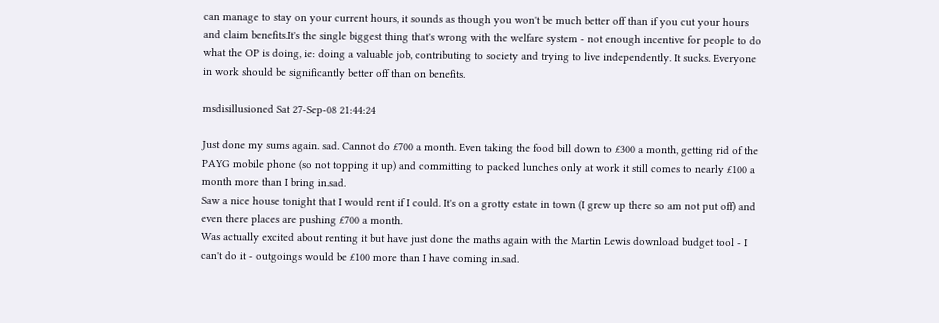can manage to stay on your current hours, it sounds as though you won't be much better off than if you cut your hours and claim benefits.It's the single biggest thing that's wrong with the welfare system - not enough incentive for people to do what the OP is doing, ie: doing a valuable job, contributing to society and trying to live independently. It sucks. Everyone in work should be significantly better off than on benefits.

msdisillusioned Sat 27-Sep-08 21:44:24

Just done my sums again. sad. Cannot do £700 a month. Even taking the food bill down to £300 a month, getting rid of the PAYG mobile phone (so not topping it up) and committing to packed lunches only at work it still comes to nearly £100 a month more than I bring in.sad.
Saw a nice house tonight that I would rent if I could. It's on a grotty estate in town (I grew up there so am not put off) and even there places are pushing £700 a month.
Was actually excited about renting it but have just done the maths again with the Martin Lewis download budget tool - I can't do it - outgoings would be £100 more than I have coming in.sad.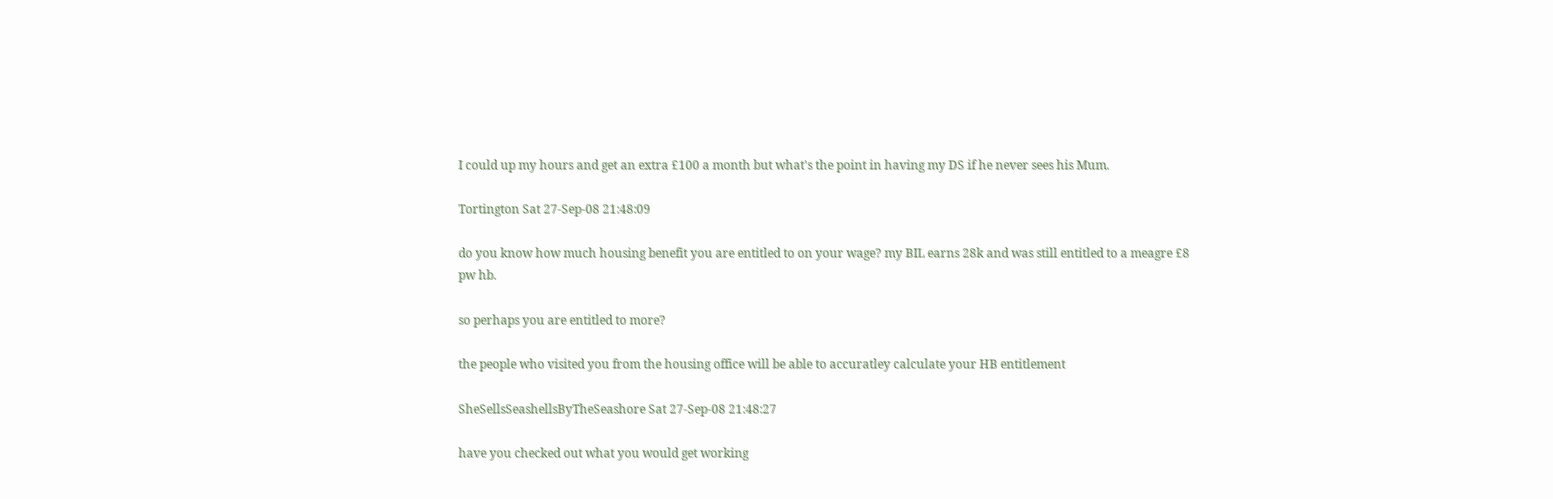I could up my hours and get an extra £100 a month but what's the point in having my DS if he never sees his Mum.

Tortington Sat 27-Sep-08 21:48:09

do you know how much housing benefit you are entitled to on your wage? my BIL earns 28k and was still entitled to a meagre £8 pw hb.

so perhaps you are entitled to more?

the people who visited you from the housing office will be able to accuratley calculate your HB entitlement

SheSellsSeashellsByTheSeashore Sat 27-Sep-08 21:48:27

have you checked out what you would get working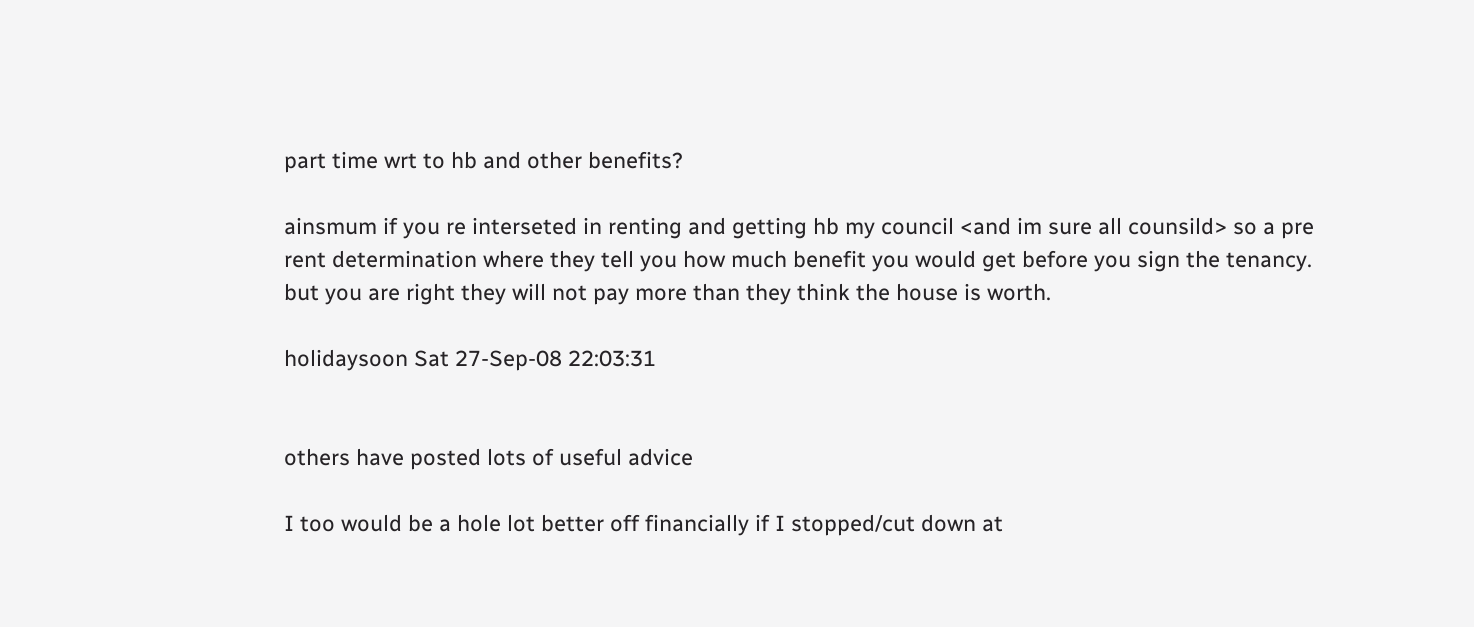part time wrt to hb and other benefits?

ainsmum if you re interseted in renting and getting hb my council <and im sure all counsild> so a pre rent determination where they tell you how much benefit you would get before you sign the tenancy. but you are right they will not pay more than they think the house is worth.

holidaysoon Sat 27-Sep-08 22:03:31


others have posted lots of useful advice

I too would be a hole lot better off financially if I stopped/cut down at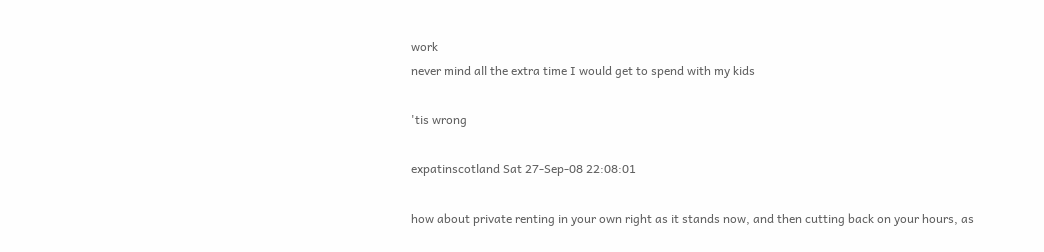work
never mind all the extra time I would get to spend with my kids

'tis wrong

expatinscotland Sat 27-Sep-08 22:08:01

how about private renting in your own right as it stands now, and then cutting back on your hours, as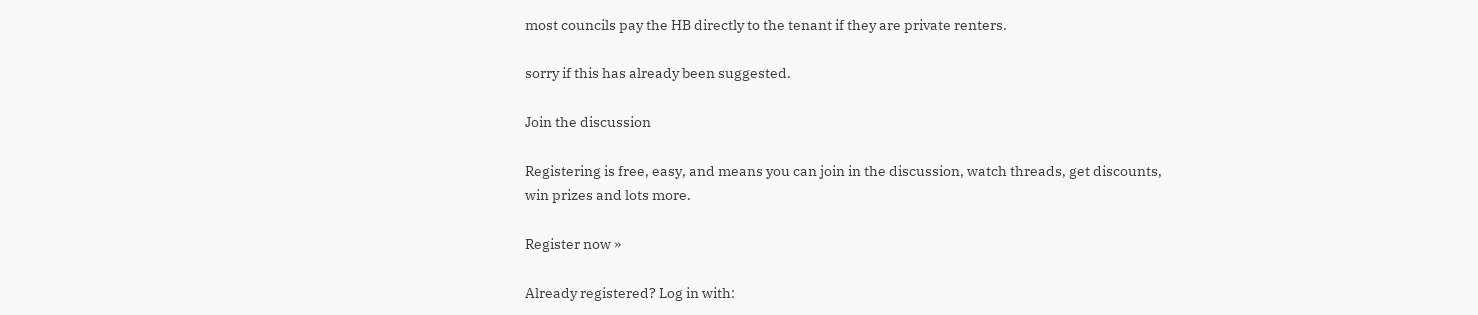most councils pay the HB directly to the tenant if they are private renters.

sorry if this has already been suggested.

Join the discussion

Registering is free, easy, and means you can join in the discussion, watch threads, get discounts, win prizes and lots more.

Register now »

Already registered? Log in with: